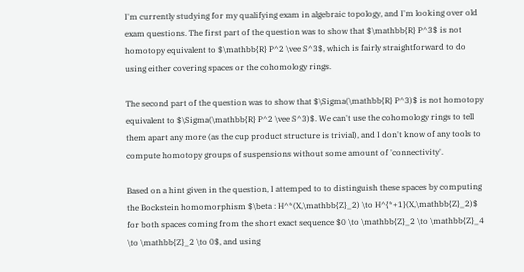I'm currently studying for my qualifying exam in algebraic topology, and I'm looking over old exam questions. The first part of the question was to show that $\mathbb{R} P^3$ is not homotopy equivalent to $\mathbb{R} P^2 \vee S^3$, which is fairly straightforward to do using either covering spaces or the cohomology rings.

The second part of the question was to show that $\Sigma(\mathbb{R} P^3)$ is not homotopy equivalent to $\Sigma(\mathbb{R} P^2 \vee S^3)$. We can't use the cohomology rings to tell them apart any more (as the cup product structure is trivial), and I don't know of any tools to compute homotopy groups of suspensions without some amount of 'connectivity'.

Based on a hint given in the question, I attemped to to distinguish these spaces by computing the Bockstein homomorphism $\beta : H^*(X,\mathbb{Z}_2) \to H^{*+1}(X,\mathbb{Z}_2)$ for both spaces coming from the short exact sequence $0 \to \mathbb{Z}_2 \to \mathbb{Z}_4 \to \mathbb{Z}_2 \to 0$, and using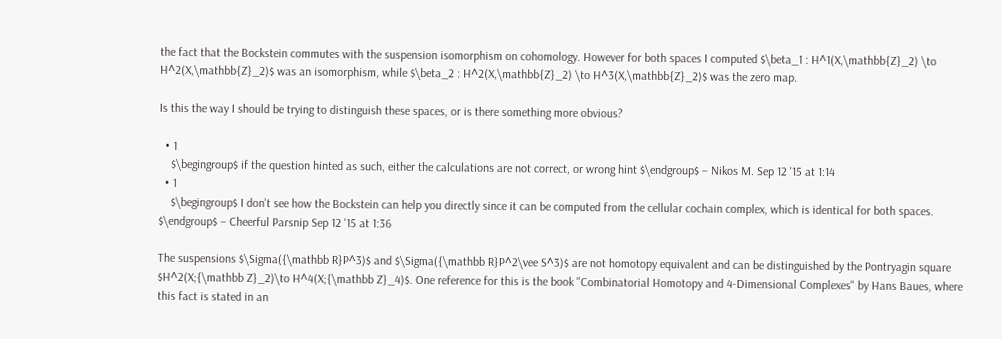the fact that the Bockstein commutes with the suspension isomorphism on cohomology. However for both spaces I computed $\beta_1 : H^1(X,\mathbb{Z}_2) \to H^2(X,\mathbb{Z}_2)$ was an isomorphism, while $\beta_2 : H^2(X,\mathbb{Z}_2) \to H^3(X,\mathbb{Z}_2)$ was the zero map.

Is this the way I should be trying to distinguish these spaces, or is there something more obvious?

  • 1
    $\begingroup$ if the question hinted as such, either the calculations are not correct, or wrong hint $\endgroup$ – Nikos M. Sep 12 '15 at 1:14
  • 1
    $\begingroup$ I don't see how the Bockstein can help you directly since it can be computed from the cellular cochain complex, which is identical for both spaces. $\endgroup$ – Cheerful Parsnip Sep 12 '15 at 1:36

The suspensions $\Sigma({\mathbb R}P^3)$ and $\Sigma({\mathbb R}P^2\vee S^3)$ are not homotopy equivalent and can be distinguished by the Pontryagin square $H^2(X;{\mathbb Z}_2)\to H^4(X;{\mathbb Z}_4)$. One reference for this is the book "Combinatorial Homotopy and 4-Dimensional Complexes" by Hans Baues, where this fact is stated in an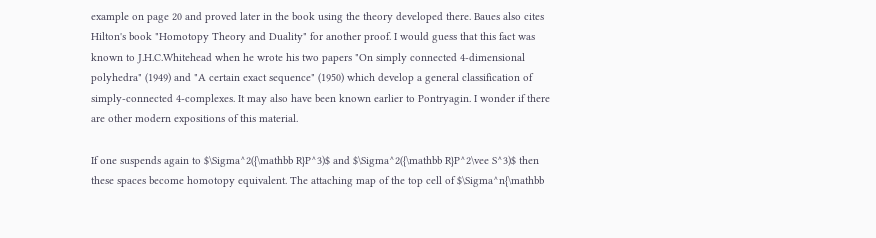example on page 20 and proved later in the book using the theory developed there. Baues also cites Hilton's book "Homotopy Theory and Duality" for another proof. I would guess that this fact was known to J.H.C.Whitehead when he wrote his two papers "On simply connected 4-dimensional polyhedra" (1949) and "A certain exact sequence" (1950) which develop a general classification of simply-connected 4-complexes. It may also have been known earlier to Pontryagin. I wonder if there are other modern expositions of this material.

If one suspends again to $\Sigma^2({\mathbb R}P^3)$ and $\Sigma^2({\mathbb R}P^2\vee S^3)$ then these spaces become homotopy equivalent. The attaching map of the top cell of $\Sigma^n{\mathbb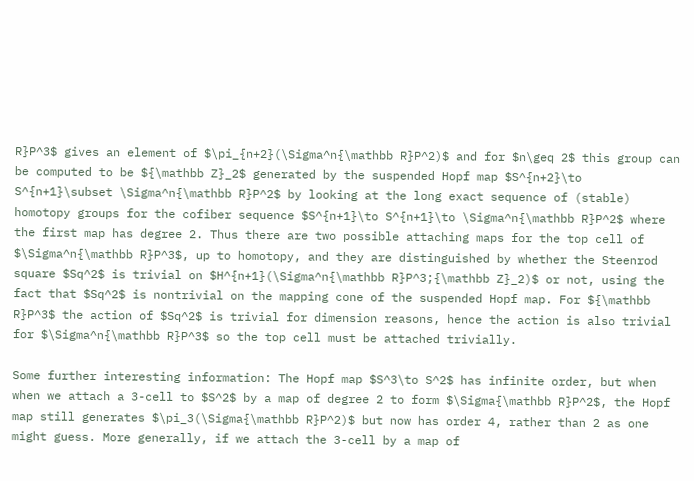R}P^3$ gives an element of $\pi_{n+2}(\Sigma^n{\mathbb R}P^2)$ and for $n\geq 2$ this group can be computed to be ${\mathbb Z}_2$ generated by the suspended Hopf map $S^{n+2}\to S^{n+1}\subset \Sigma^n{\mathbb R}P^2$ by looking at the long exact sequence of (stable) homotopy groups for the cofiber sequence $S^{n+1}\to S^{n+1}\to \Sigma^n{\mathbb R}P^2$ where the first map has degree 2. Thus there are two possible attaching maps for the top cell of $\Sigma^n{\mathbb R}P^3$, up to homotopy, and they are distinguished by whether the Steenrod square $Sq^2$ is trivial on $H^{n+1}(\Sigma^n{\mathbb R}P^3;{\mathbb Z}_2)$ or not, using the fact that $Sq^2$ is nontrivial on the mapping cone of the suspended Hopf map. For ${\mathbb R}P^3$ the action of $Sq^2$ is trivial for dimension reasons, hence the action is also trivial for $\Sigma^n{\mathbb R}P^3$ so the top cell must be attached trivially.

Some further interesting information: The Hopf map $S^3\to S^2$ has infinite order, but when when we attach a 3-cell to $S^2$ by a map of degree 2 to form $\Sigma{\mathbb R}P^2$, the Hopf map still generates $\pi_3(\Sigma{\mathbb R}P^2)$ but now has order 4, rather than 2 as one might guess. More generally, if we attach the 3-cell by a map of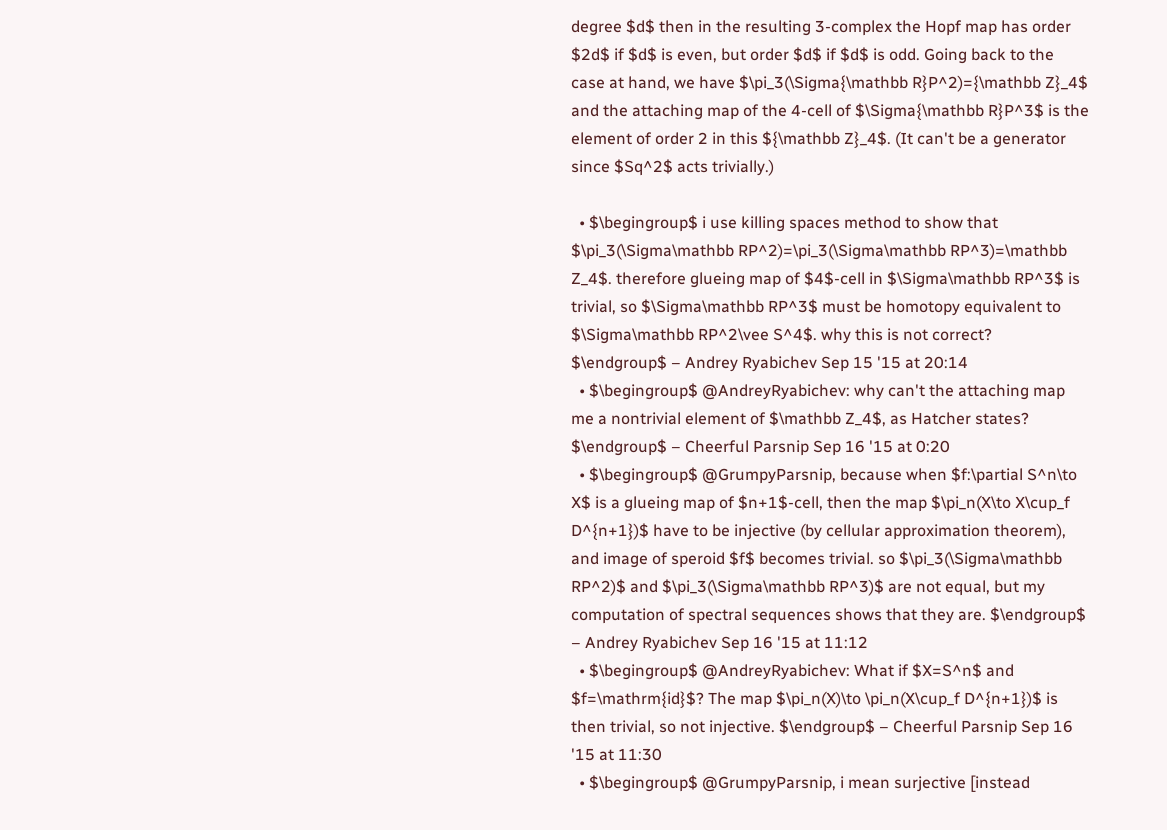degree $d$ then in the resulting 3-complex the Hopf map has order $2d$ if $d$ is even, but order $d$ if $d$ is odd. Going back to the case at hand, we have $\pi_3(\Sigma{\mathbb R}P^2)={\mathbb Z}_4$ and the attaching map of the 4-cell of $\Sigma{\mathbb R}P^3$ is the element of order 2 in this ${\mathbb Z}_4$. (It can't be a generator since $Sq^2$ acts trivially.)

  • $\begingroup$ i use killing spaces method to show that $\pi_3(\Sigma\mathbb RP^2)=\pi_3(\Sigma\mathbb RP^3)=\mathbb Z_4$. therefore glueing map of $4$-cell in $\Sigma\mathbb RP^3$ is trivial, so $\Sigma\mathbb RP^3$ must be homotopy equivalent to $\Sigma\mathbb RP^2\vee S^4$. why this is not correct? $\endgroup$ – Andrey Ryabichev Sep 15 '15 at 20:14
  • $\begingroup$ @AndreyRyabichev: why can't the attaching map me a nontrivial element of $\mathbb Z_4$, as Hatcher states? $\endgroup$ – Cheerful Parsnip Sep 16 '15 at 0:20
  • $\begingroup$ @GrumpyParsnip, because when $f:\partial S^n\to X$ is a glueing map of $n+1$-cell, then the map $\pi_n(X\to X\cup_f D^{n+1})$ have to be injective (by cellular approximation theorem), and image of speroid $f$ becomes trivial. so $\pi_3(\Sigma\mathbb RP^2)$ and $\pi_3(\Sigma\mathbb RP^3)$ are not equal, but my computation of spectral sequences shows that they are. $\endgroup$ – Andrey Ryabichev Sep 16 '15 at 11:12
  • $\begingroup$ @AndreyRyabichev: What if $X=S^n$ and $f=\mathrm{id}$? The map $\pi_n(X)\to \pi_n(X\cup_f D^{n+1})$ is then trivial, so not injective. $\endgroup$ – Cheerful Parsnip Sep 16 '15 at 11:30
  • $\begingroup$ @GrumpyParsnip, i mean surjective [instead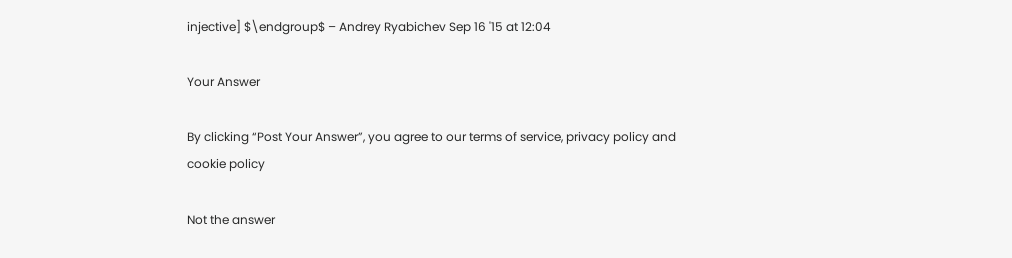injective] $\endgroup$ – Andrey Ryabichev Sep 16 '15 at 12:04

Your Answer

By clicking “Post Your Answer”, you agree to our terms of service, privacy policy and cookie policy

Not the answer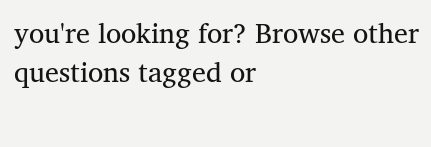you're looking for? Browse other questions tagged or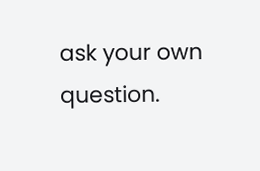ask your own question.